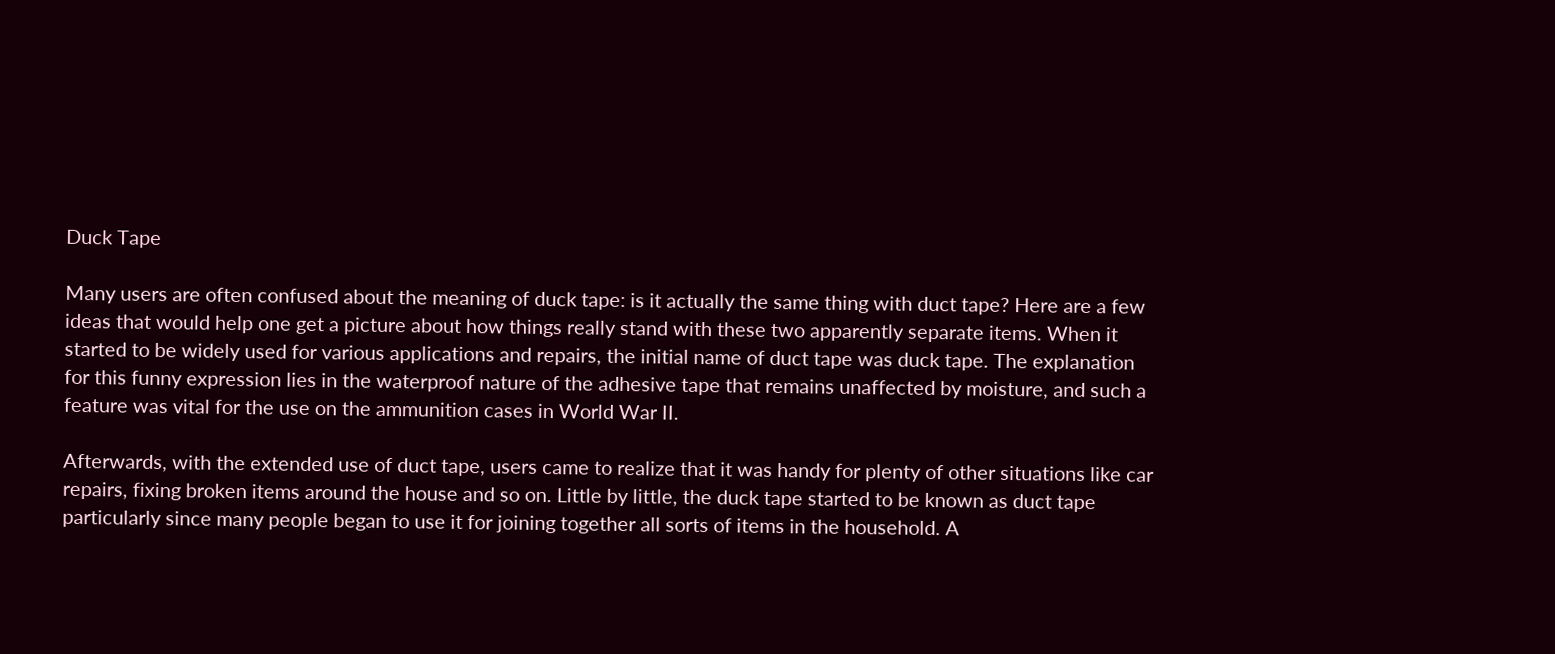Duck Tape

Many users are often confused about the meaning of duck tape: is it actually the same thing with duct tape? Here are a few ideas that would help one get a picture about how things really stand with these two apparently separate items. When it started to be widely used for various applications and repairs, the initial name of duct tape was duck tape. The explanation for this funny expression lies in the waterproof nature of the adhesive tape that remains unaffected by moisture, and such a feature was vital for the use on the ammunition cases in World War II.

Afterwards, with the extended use of duct tape, users came to realize that it was handy for plenty of other situations like car repairs, fixing broken items around the house and so on. Little by little, the duck tape started to be known as duct tape particularly since many people began to use it for joining together all sorts of items in the household. A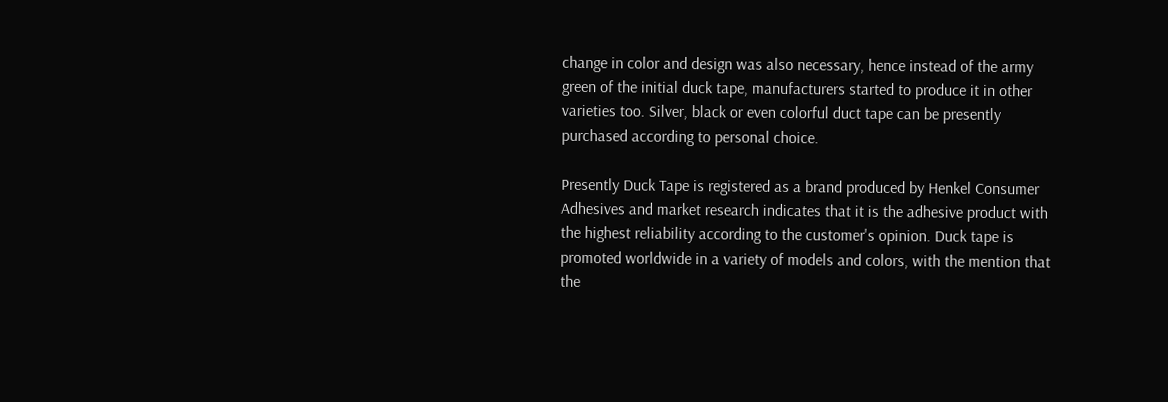change in color and design was also necessary, hence instead of the army green of the initial duck tape, manufacturers started to produce it in other varieties too. Silver, black or even colorful duct tape can be presently purchased according to personal choice.

Presently Duck Tape is registered as a brand produced by Henkel Consumer Adhesives and market research indicates that it is the adhesive product with the highest reliability according to the customer's opinion. Duck tape is promoted worldwide in a variety of models and colors, with the mention that the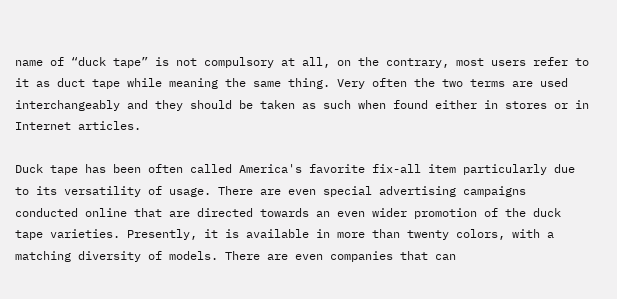name of “duck tape” is not compulsory at all, on the contrary, most users refer to it as duct tape while meaning the same thing. Very often the two terms are used interchangeably and they should be taken as such when found either in stores or in Internet articles.

Duck tape has been often called America's favorite fix-all item particularly due to its versatility of usage. There are even special advertising campaigns conducted online that are directed towards an even wider promotion of the duck tape varieties. Presently, it is available in more than twenty colors, with a matching diversity of models. There are even companies that can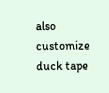also customize duck tape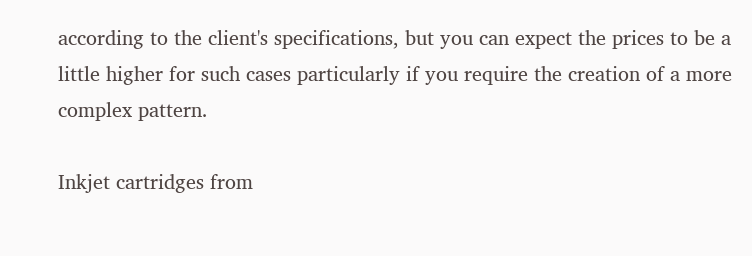according to the client's specifications, but you can expect the prices to be a little higher for such cases particularly if you require the creation of a more complex pattern.

Inkjet cartridges from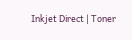Inkjet Direct | Toner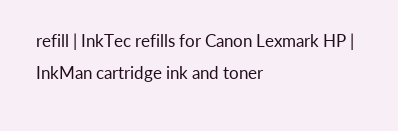refill | InkTec refills for Canon Lexmark HP | InkMan cartridge ink and toner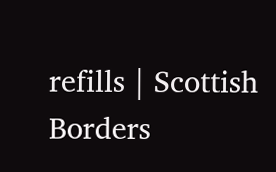refills | Scottish Borders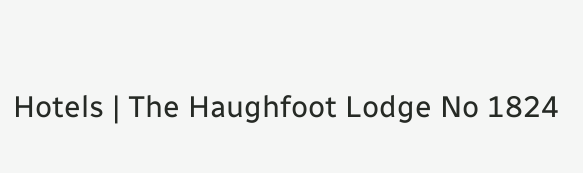Hotels | The Haughfoot Lodge No 1824